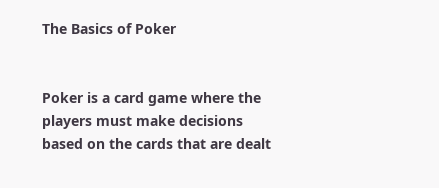The Basics of Poker


Poker is a card game where the players must make decisions based on the cards that are dealt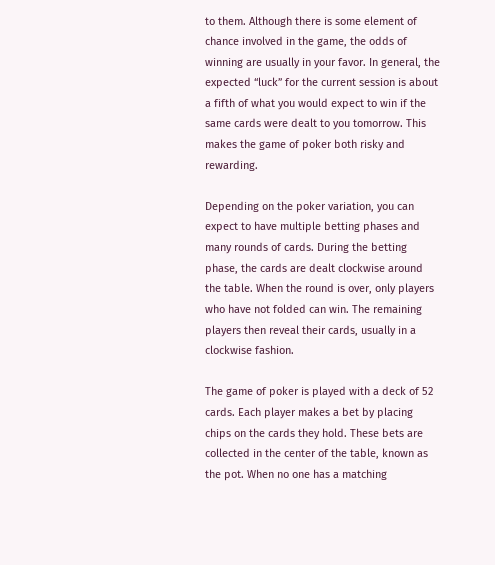to them. Although there is some element of chance involved in the game, the odds of winning are usually in your favor. In general, the expected “luck” for the current session is about a fifth of what you would expect to win if the same cards were dealt to you tomorrow. This makes the game of poker both risky and rewarding.

Depending on the poker variation, you can expect to have multiple betting phases and many rounds of cards. During the betting phase, the cards are dealt clockwise around the table. When the round is over, only players who have not folded can win. The remaining players then reveal their cards, usually in a clockwise fashion.

The game of poker is played with a deck of 52 cards. Each player makes a bet by placing chips on the cards they hold. These bets are collected in the center of the table, known as the pot. When no one has a matching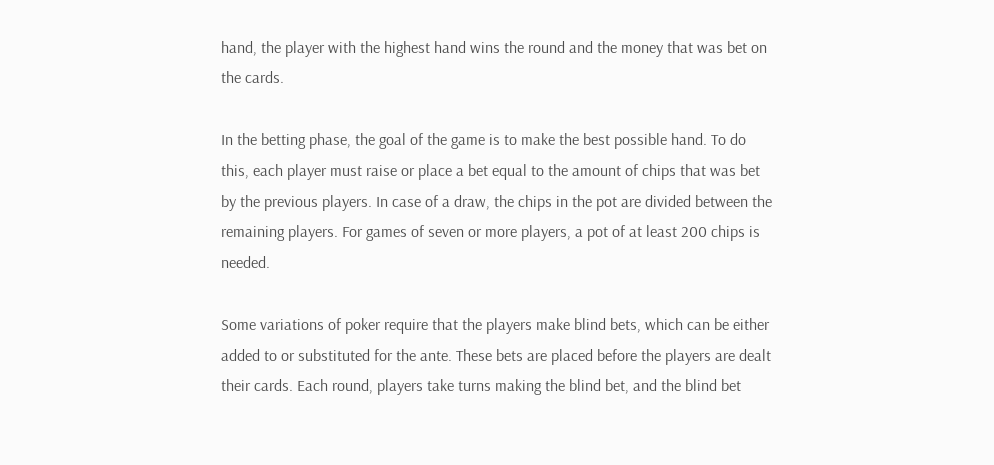hand, the player with the highest hand wins the round and the money that was bet on the cards.

In the betting phase, the goal of the game is to make the best possible hand. To do this, each player must raise or place a bet equal to the amount of chips that was bet by the previous players. In case of a draw, the chips in the pot are divided between the remaining players. For games of seven or more players, a pot of at least 200 chips is needed.

Some variations of poker require that the players make blind bets, which can be either added to or substituted for the ante. These bets are placed before the players are dealt their cards. Each round, players take turns making the blind bet, and the blind bet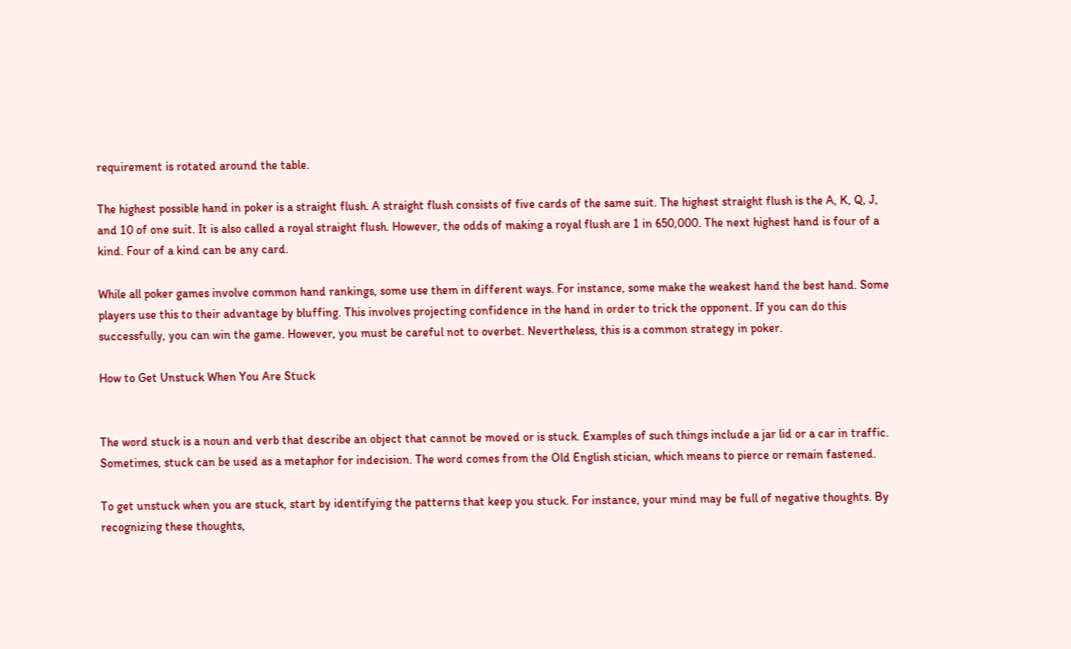requirement is rotated around the table.

The highest possible hand in poker is a straight flush. A straight flush consists of five cards of the same suit. The highest straight flush is the A, K, Q, J, and 10 of one suit. It is also called a royal straight flush. However, the odds of making a royal flush are 1 in 650,000. The next highest hand is four of a kind. Four of a kind can be any card.

While all poker games involve common hand rankings, some use them in different ways. For instance, some make the weakest hand the best hand. Some players use this to their advantage by bluffing. This involves projecting confidence in the hand in order to trick the opponent. If you can do this successfully, you can win the game. However, you must be careful not to overbet. Nevertheless, this is a common strategy in poker.

How to Get Unstuck When You Are Stuck


The word stuck is a noun and verb that describe an object that cannot be moved or is stuck. Examples of such things include a jar lid or a car in traffic. Sometimes, stuck can be used as a metaphor for indecision. The word comes from the Old English stician, which means to pierce or remain fastened.

To get unstuck when you are stuck, start by identifying the patterns that keep you stuck. For instance, your mind may be full of negative thoughts. By recognizing these thoughts,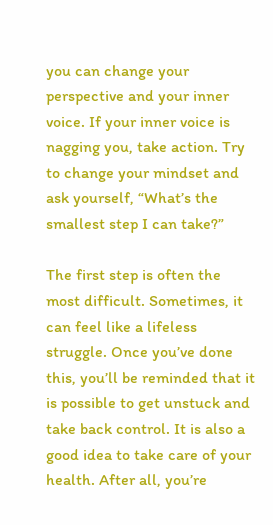you can change your perspective and your inner voice. If your inner voice is nagging you, take action. Try to change your mindset and ask yourself, “What’s the smallest step I can take?”

The first step is often the most difficult. Sometimes, it can feel like a lifeless struggle. Once you’ve done this, you’ll be reminded that it is possible to get unstuck and take back control. It is also a good idea to take care of your health. After all, you’re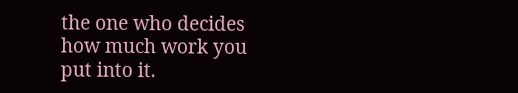the one who decides how much work you put into it.